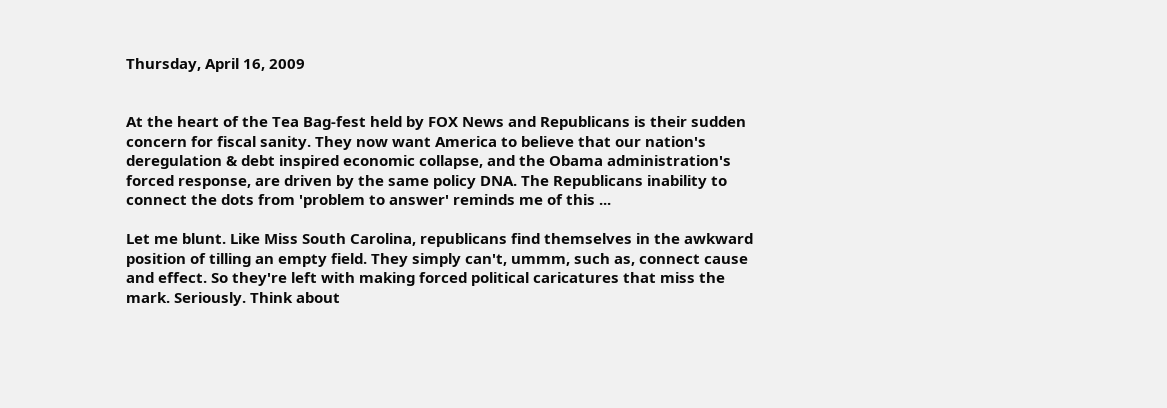Thursday, April 16, 2009


At the heart of the Tea Bag-fest held by FOX News and Republicans is their sudden concern for fiscal sanity. They now want America to believe that our nation's deregulation & debt inspired economic collapse, and the Obama administration's forced response, are driven by the same policy DNA. The Republicans inability to connect the dots from 'problem to answer' reminds me of this ...

Let me blunt. Like Miss South Carolina, republicans find themselves in the awkward position of tilling an empty field. They simply can't, ummm, such as, connect cause and effect. So they're left with making forced political caricatures that miss the mark. Seriously. Think about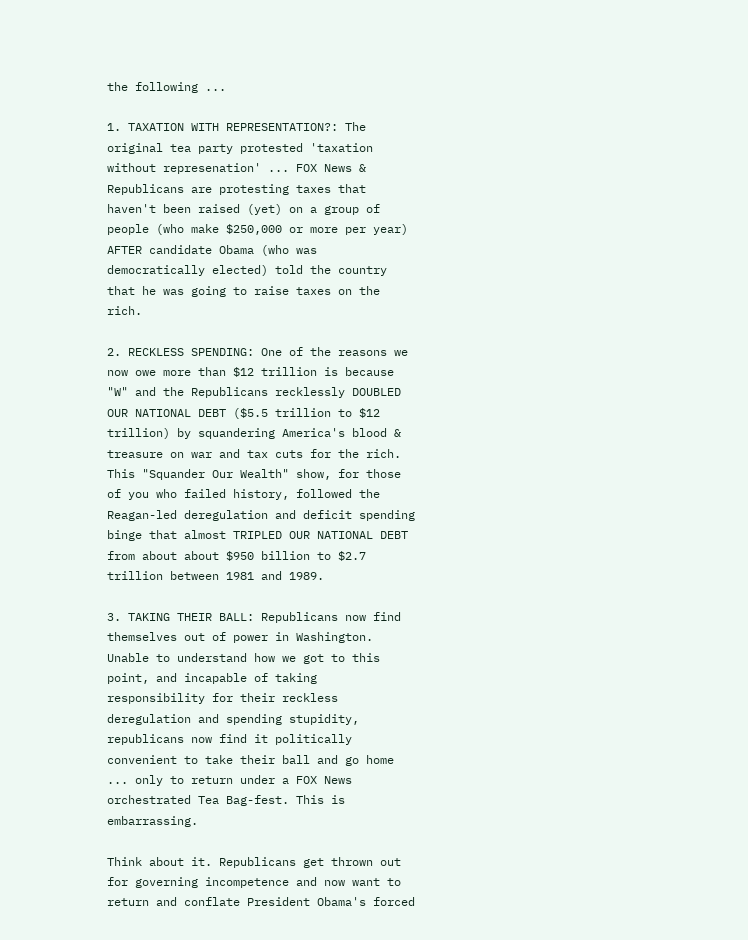the following ...

1. TAXATION WITH REPRESENTATION?: The original tea party protested 'taxation without represenation' ... FOX News & Republicans are protesting taxes that haven't been raised (yet) on a group of people (who make $250,000 or more per year) AFTER candidate Obama (who was democratically elected) told the country that he was going to raise taxes on the rich.

2. RECKLESS SPENDING: One of the reasons we now owe more than $12 trillion is because "W" and the Republicans recklessly DOUBLED OUR NATIONAL DEBT ($5.5 trillion to $12 trillion) by squandering America's blood & treasure on war and tax cuts for the rich. This "Squander Our Wealth" show, for those of you who failed history, followed the Reagan-led deregulation and deficit spending binge that almost TRIPLED OUR NATIONAL DEBT from about about $950 billion to $2.7 trillion between 1981 and 1989.

3. TAKING THEIR BALL: Republicans now find themselves out of power in Washington. Unable to understand how we got to this point, and incapable of taking responsibility for their reckless deregulation and spending stupidity, republicans now find it politically convenient to take their ball and go home ... only to return under a FOX News orchestrated Tea Bag-fest. This is embarrassing.

Think about it. Republicans get thrown out for governing incompetence and now want to return and conflate President Obama's forced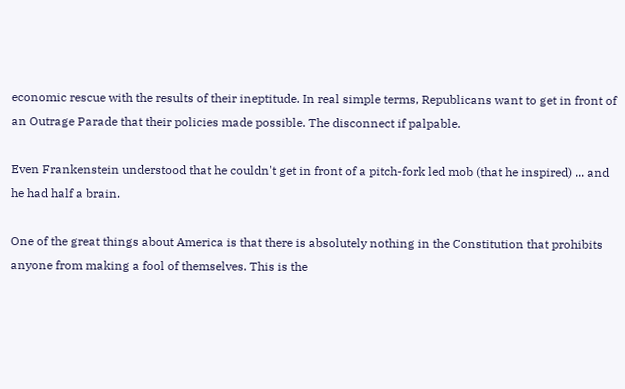economic rescue with the results of their ineptitude. In real simple terms, Republicans want to get in front of an Outrage Parade that their policies made possible. The disconnect if palpable.

Even Frankenstein understood that he couldn't get in front of a pitch-fork led mob (that he inspired) ... and he had half a brain.

One of the great things about America is that there is absolutely nothing in the Constitution that prohibits anyone from making a fool of themselves. This is the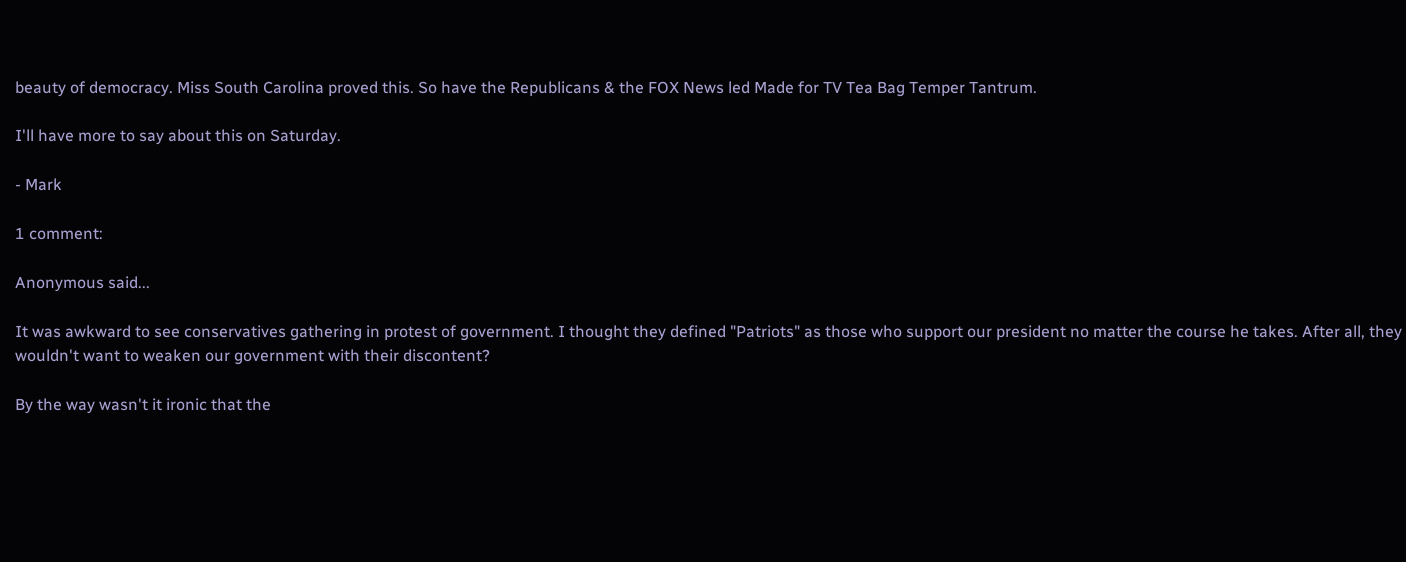beauty of democracy. Miss South Carolina proved this. So have the Republicans & the FOX News led Made for TV Tea Bag Temper Tantrum.

I'll have more to say about this on Saturday.

- Mark

1 comment:

Anonymous said...

It was awkward to see conservatives gathering in protest of government. I thought they defined "Patriots" as those who support our president no matter the course he takes. After all, they wouldn't want to weaken our government with their discontent?

By the way wasn't it ironic that the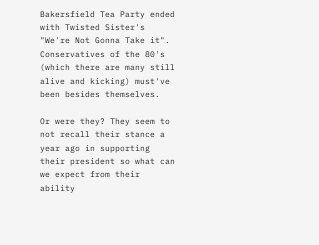Bakersfield Tea Party ended with Twisted Sister's "We're Not Gonna Take it". Conservatives of the 80's (which there are many still alive and kicking) must've been besides themselves.

Or were they? They seem to not recall their stance a year ago in supporting their president so what can we expect from their ability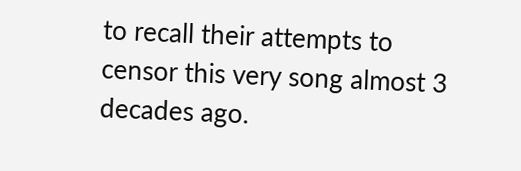to recall their attempts to censor this very song almost 3 decades ago.